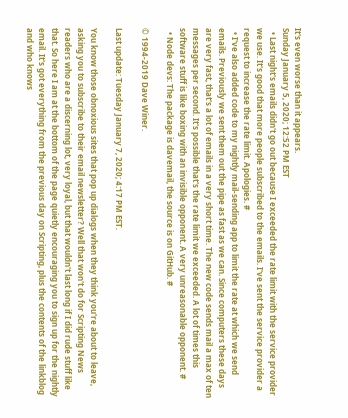It's even worse than it appears.
Sunday January 5, 2020; 12:52 PM EST
  • Last night's emails didn't go out because I exceeded the rate limit with the service provider we use. It's good that more people subscribed to the emails. I've sent the service provider a request to increase the rate limit. Apologies. #
  • I've also added code to my nightly mail-sending app to limit the rate at which we send emails. Previously we sent them out the pipe as fast as we can. Since computers these days are very fast, that's a lot of emails in a very short time. The new code sends mail a max of ten messages per second. It's possible that's the rate limit we exceeded. A lot of times this software stuff is like boxing with an invisible opponent. A very unreasonable opponent. #
  • Node devs: The package is davemail, the source is on GitHub. #

© 1994-2019 Dave Winer.

Last update: Tuesday January 7, 2020; 4:17 PM EST.

You know those obnoxious sites that pop up dialogs when they think you're about to leave, asking you to subscribe to their email newsletter? Well that won't do for Scripting News readers who are a discerning lot, very loyal, but that wouldn't last long if I did rude stuff like that. So here I am at the bottom of the page quietly encouraging you to sign up for the nightly email. It's got everything from the previous day on Scripting, plus the contents of the linkblog and who knows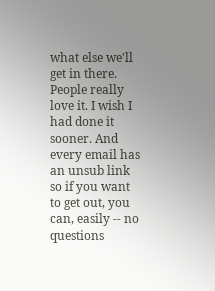what else we'll get in there. People really love it. I wish I had done it sooner. And every email has an unsub link so if you want to get out, you can, easily -- no questions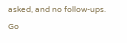asked, and no follow-ups. Go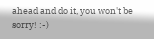ahead and do it, you won't be sorry! :-)